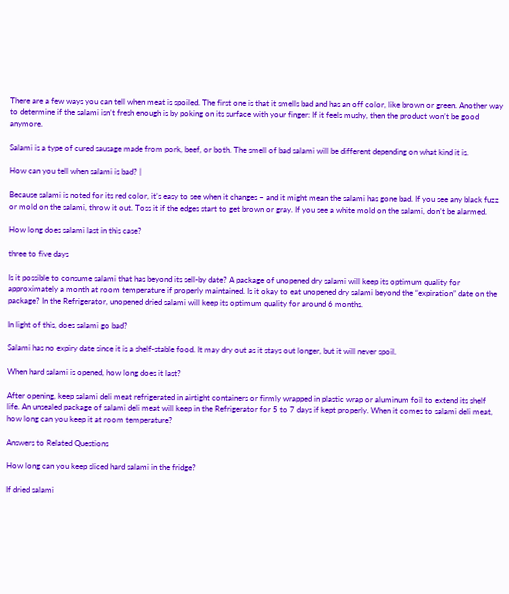There are a few ways you can tell when meat is spoiled. The first one is that it smells bad and has an off color, like brown or green. Another way to determine if the salami isn’t fresh enough is by poking on its surface with your finger: If it feels mushy, then the product won’t be good anymore.

Salami is a type of cured sausage made from pork, beef, or both. The smell of bad salami will be different depending on what kind it is.

How can you tell when salami is bad? |

Because salami is noted for its red color, it’s easy to see when it changes – and it might mean the salami has gone bad. If you see any black fuzz or mold on the salami, throw it out. Toss it if the edges start to get brown or gray. If you see a white mold on the salami, don’t be alarmed.

How long does salami last in this case?

three to five days

Is it possible to consume salami that has beyond its sell-by date? A package of unopened dry salami will keep its optimum quality for approximately a month at room temperature if properly maintained. Is it okay to eat unopened dry salami beyond the “expiration” date on the package? In the Refrigerator, unopened dried salami will keep its optimum quality for around 6 months.

In light of this, does salami go bad?

Salami has no expiry date since it is a shelf-stable food. It may dry out as it stays out longer, but it will never spoil.

When hard salami is opened, how long does it last?

After opening, keep salami deli meat refrigerated in airtight containers or firmly wrapped in plastic wrap or aluminum foil to extend its shelf life. An unsealed package of salami deli meat will keep in the Refrigerator for 5 to 7 days if kept properly. When it comes to salami deli meat, how long can you keep it at room temperature?

Answers to Related Questions

How long can you keep sliced hard salami in the fridge?

If dried salami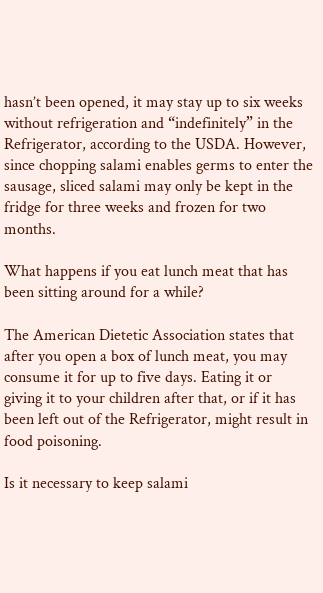hasn’t been opened, it may stay up to six weeks without refrigeration and “indefinitely” in the Refrigerator, according to the USDA. However, since chopping salami enables germs to enter the sausage, sliced salami may only be kept in the fridge for three weeks and frozen for two months.

What happens if you eat lunch meat that has been sitting around for a while?

The American Dietetic Association states that after you open a box of lunch meat, you may consume it for up to five days. Eating it or giving it to your children after that, or if it has been left out of the Refrigerator, might result in food poisoning.

Is it necessary to keep salami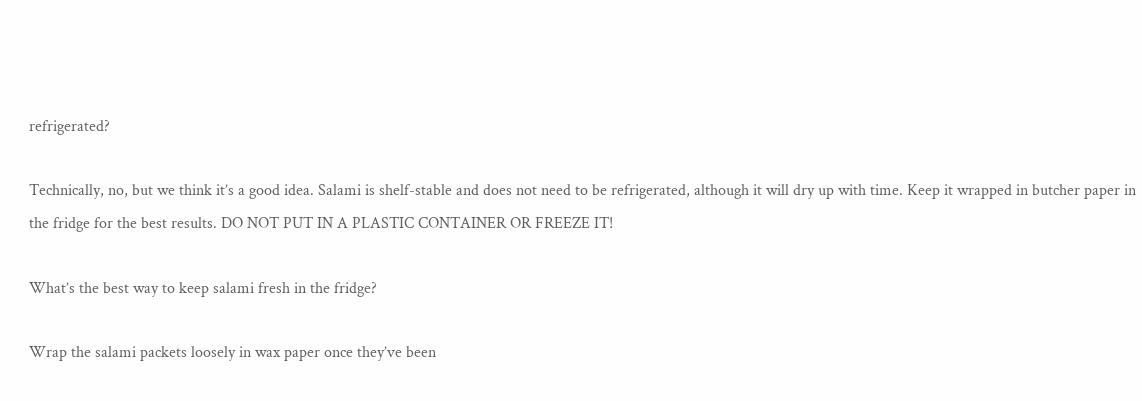refrigerated?

Technically, no, but we think it’s a good idea. Salami is shelf-stable and does not need to be refrigerated, although it will dry up with time. Keep it wrapped in butcher paper in the fridge for the best results. DO NOT PUT IN A PLASTIC CONTAINER OR FREEZE IT!

What’s the best way to keep salami fresh in the fridge?

Wrap the salami packets loosely in wax paper once they’ve been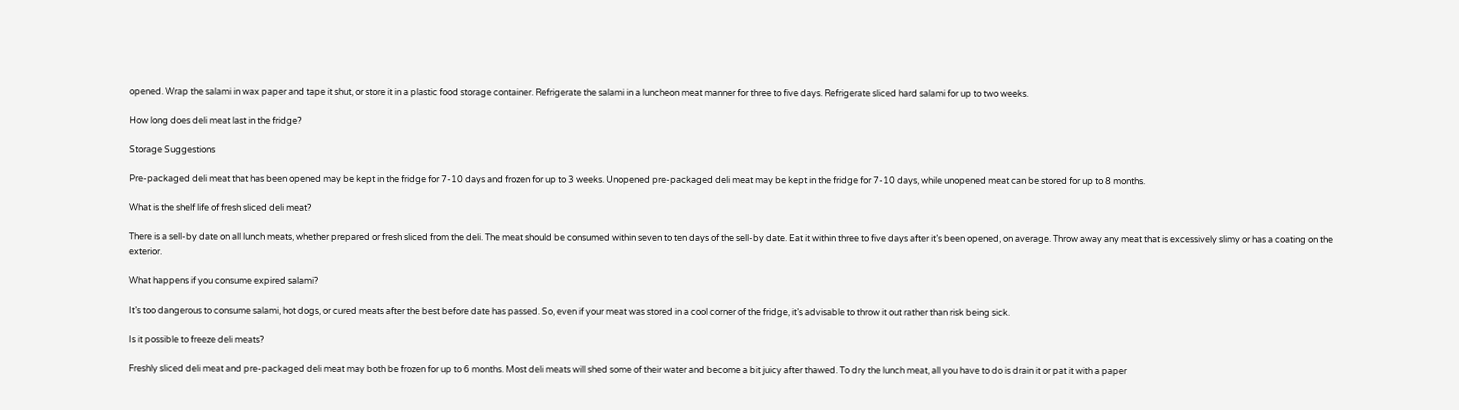opened. Wrap the salami in wax paper and tape it shut, or store it in a plastic food storage container. Refrigerate the salami in a luncheon meat manner for three to five days. Refrigerate sliced hard salami for up to two weeks.

How long does deli meat last in the fridge?

Storage Suggestions

Pre-packaged deli meat that has been opened may be kept in the fridge for 7-10 days and frozen for up to 3 weeks. Unopened pre-packaged deli meat may be kept in the fridge for 7-10 days, while unopened meat can be stored for up to 8 months.

What is the shelf life of fresh sliced deli meat?

There is a sell-by date on all lunch meats, whether prepared or fresh sliced from the deli. The meat should be consumed within seven to ten days of the sell-by date. Eat it within three to five days after it’s been opened, on average. Throw away any meat that is excessively slimy or has a coating on the exterior.

What happens if you consume expired salami?

It’s too dangerous to consume salami, hot dogs, or cured meats after the best before date has passed. So, even if your meat was stored in a cool corner of the fridge, it’s advisable to throw it out rather than risk being sick.

Is it possible to freeze deli meats?

Freshly sliced deli meat and pre-packaged deli meat may both be frozen for up to 6 months. Most deli meats will shed some of their water and become a bit juicy after thawed. To dry the lunch meat, all you have to do is drain it or pat it with a paper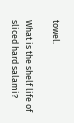towel.

What is the shelf life of sliced hard salami?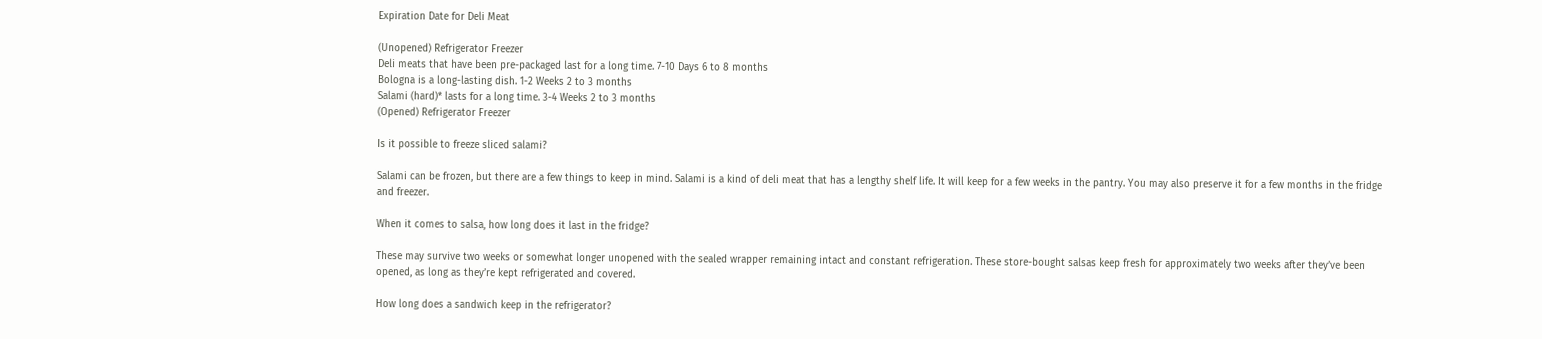Expiration Date for Deli Meat

(Unopened) Refrigerator Freezer
Deli meats that have been pre-packaged last for a long time. 7-10 Days 6 to 8 months
Bologna is a long-lasting dish. 1-2 Weeks 2 to 3 months
Salami (hard)* lasts for a long time. 3-4 Weeks 2 to 3 months
(Opened) Refrigerator Freezer

Is it possible to freeze sliced salami?

Salami can be frozen, but there are a few things to keep in mind. Salami is a kind of deli meat that has a lengthy shelf life. It will keep for a few weeks in the pantry. You may also preserve it for a few months in the fridge and freezer.

When it comes to salsa, how long does it last in the fridge?

These may survive two weeks or somewhat longer unopened with the sealed wrapper remaining intact and constant refrigeration. These store-bought salsas keep fresh for approximately two weeks after they’ve been opened, as long as they’re kept refrigerated and covered.

How long does a sandwich keep in the refrigerator?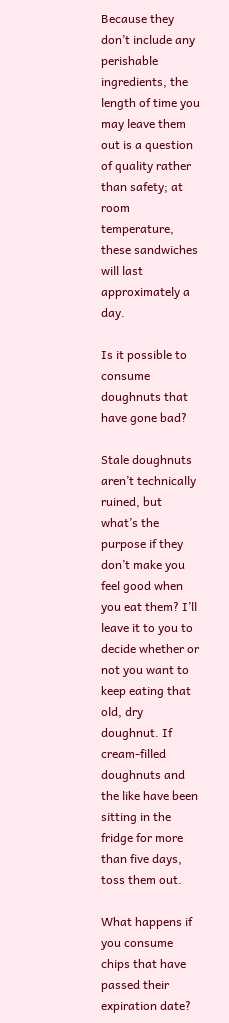Because they don’t include any perishable ingredients, the length of time you may leave them out is a question of quality rather than safety; at room temperature, these sandwiches will last approximately a day.

Is it possible to consume doughnuts that have gone bad?

Stale doughnuts aren’t technically ruined, but what’s the purpose if they don’t make you feel good when you eat them? I’ll leave it to you to decide whether or not you want to keep eating that old, dry doughnut. If cream-filled doughnuts and the like have been sitting in the fridge for more than five days, toss them out.

What happens if you consume chips that have passed their expiration date?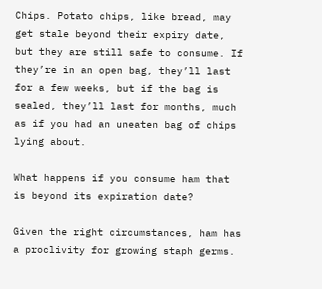Chips. Potato chips, like bread, may get stale beyond their expiry date, but they are still safe to consume. If they’re in an open bag, they’ll last for a few weeks, but if the bag is sealed, they’ll last for months, much as if you had an uneaten bag of chips lying about.

What happens if you consume ham that is beyond its expiration date?

Given the right circumstances, ham has a proclivity for growing staph germs.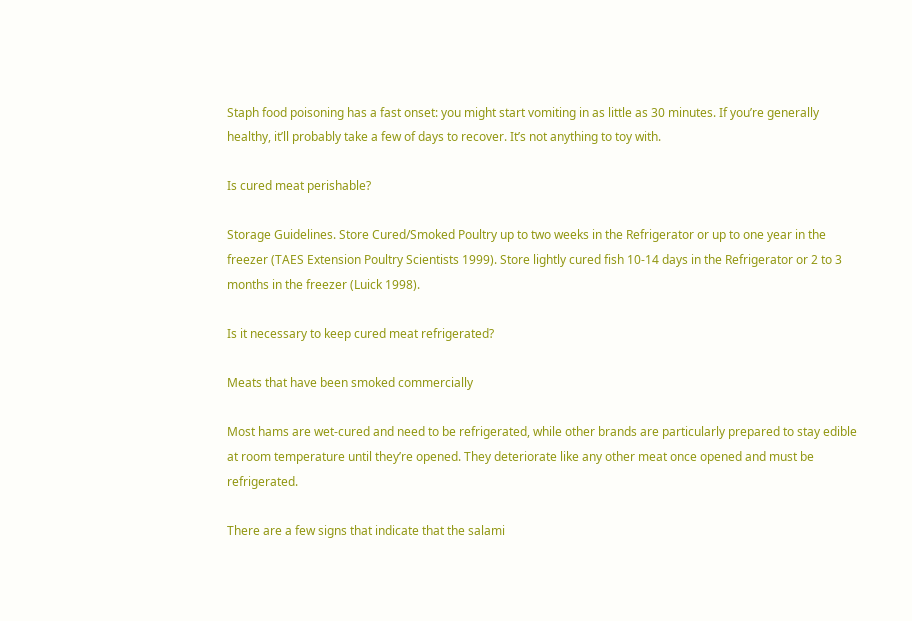Staph food poisoning has a fast onset: you might start vomiting in as little as 30 minutes. If you’re generally healthy, it’ll probably take a few of days to recover. It’s not anything to toy with.

Is cured meat perishable?

Storage Guidelines. Store Cured/Smoked Poultry up to two weeks in the Refrigerator or up to one year in the freezer (TAES Extension Poultry Scientists 1999). Store lightly cured fish 10-14 days in the Refrigerator or 2 to 3 months in the freezer (Luick 1998).

Is it necessary to keep cured meat refrigerated?

Meats that have been smoked commercially

Most hams are wet-cured and need to be refrigerated, while other brands are particularly prepared to stay edible at room temperature until they’re opened. They deteriorate like any other meat once opened and must be refrigerated.

There are a few signs that indicate that the salami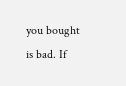you bought is bad. If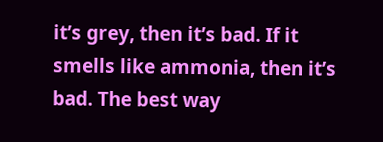it’s grey, then it’s bad. If it smells like ammonia, then it’s bad. The best way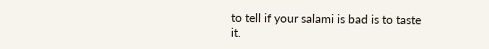to tell if your salami is bad is to taste it.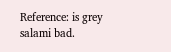Reference: is grey salami bad.